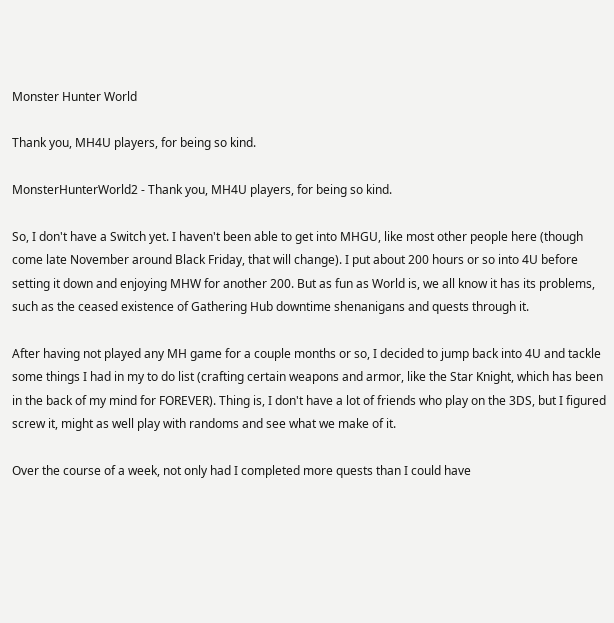Monster Hunter World

Thank you, MH4U players, for being so kind.

MonsterHunterWorld2 - Thank you, MH4U players, for being so kind.

So, I don't have a Switch yet. I haven't been able to get into MHGU, like most other people here (though come late November around Black Friday, that will change). I put about 200 hours or so into 4U before setting it down and enjoying MHW for another 200. But as fun as World is, we all know it has its problems, such as the ceased existence of Gathering Hub downtime shenanigans and quests through it.

After having not played any MH game for a couple months or so, I decided to jump back into 4U and tackle some things I had in my to do list (crafting certain weapons and armor, like the Star Knight, which has been in the back of my mind for FOREVER). Thing is, I don't have a lot of friends who play on the 3DS, but I figured screw it, might as well play with randoms and see what we make of it.

Over the course of a week, not only had I completed more quests than I could have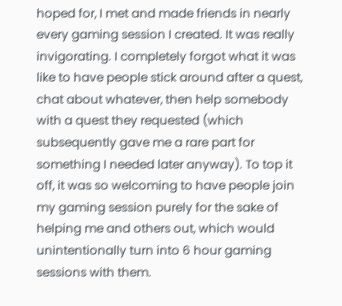hoped for, I met and made friends in nearly every gaming session I created. It was really invigorating. I completely forgot what it was like to have people stick around after a quest, chat about whatever, then help somebody with a quest they requested (which subsequently gave me a rare part for something I needed later anyway). To top it off, it was so welcoming to have people join my gaming session purely for the sake of helping me and others out, which would unintentionally turn into 6 hour gaming sessions with them.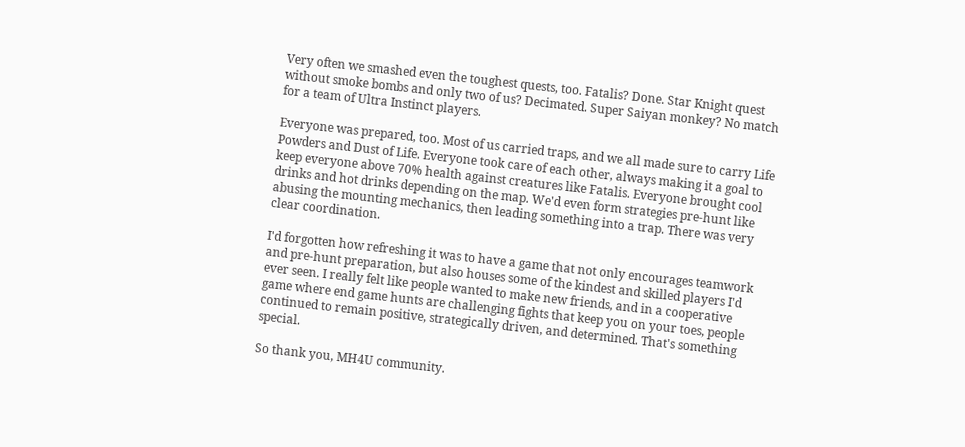Very often we smashed even the toughest quests, too. Fatalis? Done. Star Knight quest without smoke bombs and only two of us? Decimated. Super Saiyan monkey? No match for a team of Ultra Instinct players.

Everyone was prepared, too. Most of us carried traps, and we all made sure to carry Life Powders and Dust of Life. Everyone took care of each other, always making it a goal to keep everyone above 70% health against creatures like Fatalis. Everyone brought cool drinks and hot drinks depending on the map. We'd even form strategies pre-hunt like abusing the mounting mechanics, then leading something into a trap. There was very clear coordination.

I'd forgotten how refreshing it was to have a game that not only encourages teamwork and pre-hunt preparation, but also houses some of the kindest and skilled players I'd ever seen. I really felt like people wanted to make new friends, and in a cooperative game where end game hunts are challenging fights that keep you on your toes, people continued to remain positive, strategically driven, and determined. That's something special.

So thank you, MH4U community.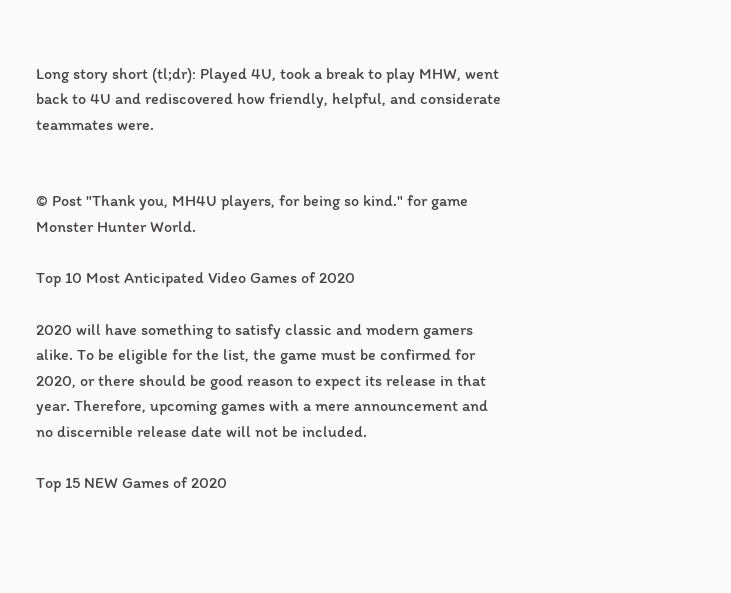Long story short (tl;dr): Played 4U, took a break to play MHW, went back to 4U and rediscovered how friendly, helpful, and considerate teammates were.


© Post "Thank you, MH4U players, for being so kind." for game Monster Hunter World.

Top 10 Most Anticipated Video Games of 2020

2020 will have something to satisfy classic and modern gamers alike. To be eligible for the list, the game must be confirmed for 2020, or there should be good reason to expect its release in that year. Therefore, upcoming games with a mere announcement and no discernible release date will not be included.

Top 15 NEW Games of 2020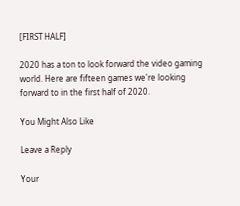[FIRST HALF]

2020 has a ton to look forward the video gaming world. Here are fifteen games we're looking forward to in the first half of 2020.

You Might Also Like

Leave a Reply

Your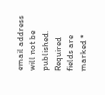email address will not be published. Required fields are marked *